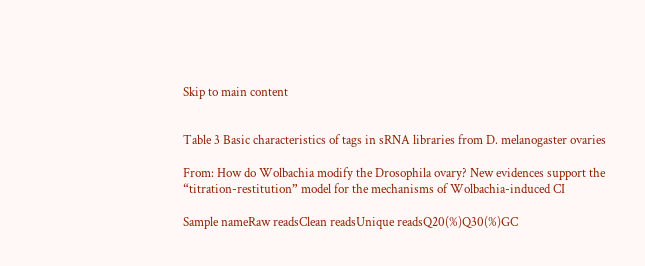Skip to main content


Table 3 Basic characteristics of tags in sRNA libraries from D. melanogaster ovaries

From: How do Wolbachia modify the Drosophila ovary? New evidences support the “titration-restitution” model for the mechanisms of Wolbachia-induced CI

Sample nameRaw readsClean readsUnique readsQ20(%)Q30(%)GC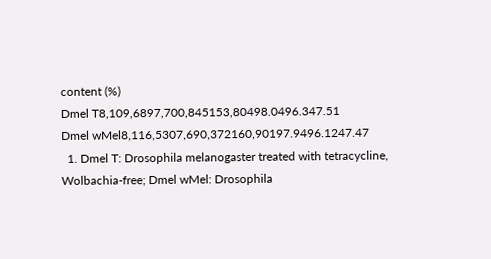content (%)
Dmel T8,109,6897,700,845153,80498.0496.347.51
Dmel wMel8,116,5307,690,372160,90197.9496.1247.47
  1. Dmel T: Drosophila melanogaster treated with tetracycline, Wolbachia-free; Dmel wMel: Drosophila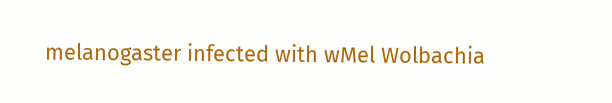melanogaster infected with wMel Wolbachia